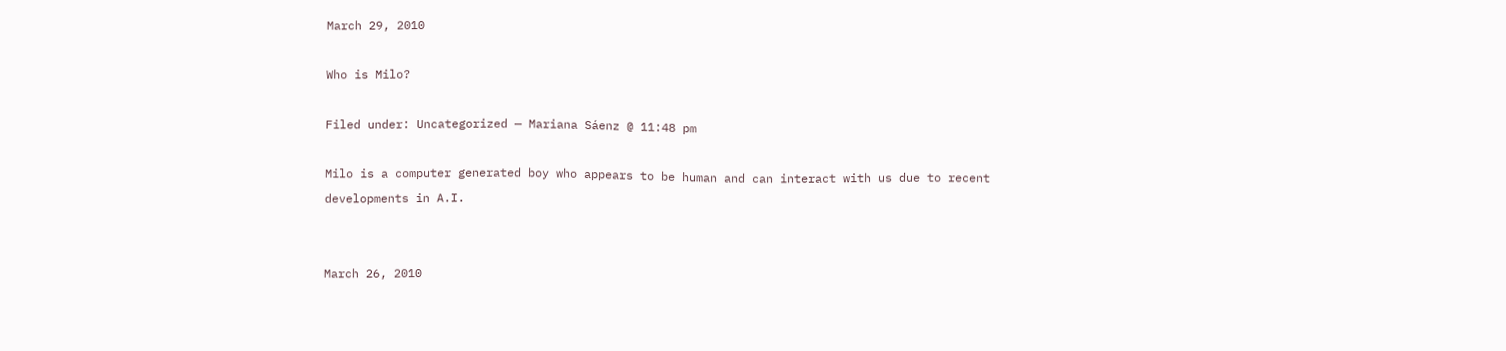March 29, 2010

Who is Milo?

Filed under: Uncategorized — Mariana Sáenz @ 11:48 pm

Milo is a computer generated boy who appears to be human and can interact with us due to recent developments in A.I.


March 26, 2010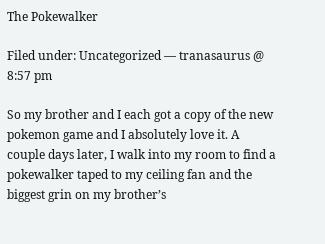The Pokewalker

Filed under: Uncategorized — tranasaurus @ 8:57 pm

So my brother and I each got a copy of the new pokemon game and I absolutely love it. A couple days later, I walk into my room to find a pokewalker taped to my ceiling fan and the biggest grin on my brother’s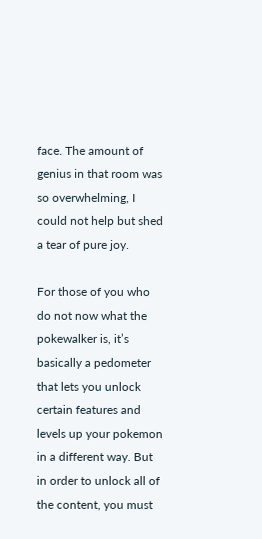face. The amount of genius in that room was so overwhelming, I could not help but shed a tear of pure joy.

For those of you who do not now what the pokewalker is, it’s basically a pedometer that lets you unlock certain features and levels up your pokemon in a different way. But in order to unlock all of the content, you must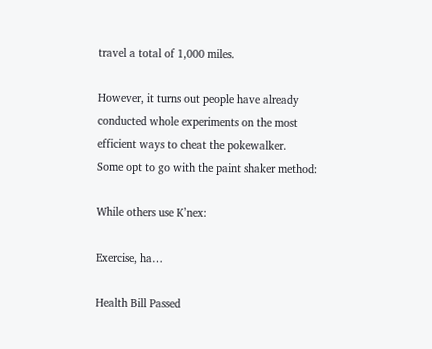travel a total of 1,000 miles.

However, it turns out people have already conducted whole experiments on the most efficient ways to cheat the pokewalker.
Some opt to go with the paint shaker method:

While others use K’nex:

Exercise, ha…

Health Bill Passed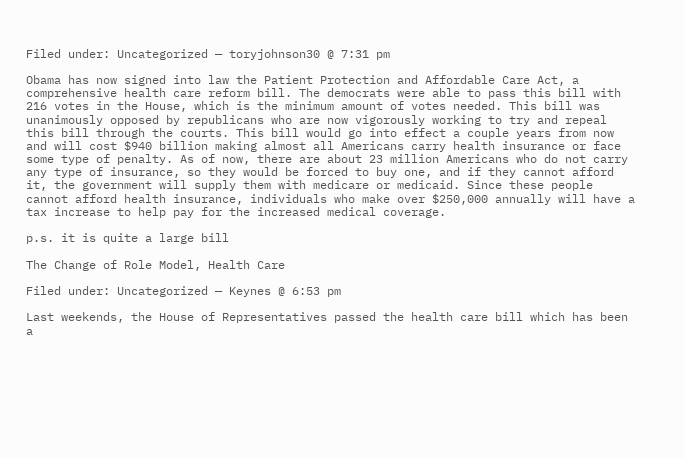Filed under: Uncategorized — toryjohnson30 @ 7:31 pm

Obama has now signed into law the Patient Protection and Affordable Care Act, a comprehensive health care reform bill. The democrats were able to pass this bill with 216 votes in the House, which is the minimum amount of votes needed. This bill was unanimously opposed by republicans who are now vigorously working to try and repeal this bill through the courts. This bill would go into effect a couple years from now and will cost $940 billion making almost all Americans carry health insurance or face some type of penalty. As of now, there are about 23 million Americans who do not carry any type of insurance, so they would be forced to buy one, and if they cannot afford it, the government will supply them with medicare or medicaid. Since these people cannot afford health insurance, individuals who make over $250,000 annually will have a tax increase to help pay for the increased medical coverage.

p.s. it is quite a large bill

The Change of Role Model, Health Care

Filed under: Uncategorized — Keynes @ 6:53 pm

Last weekends, the House of Representatives passed the health care bill which has been a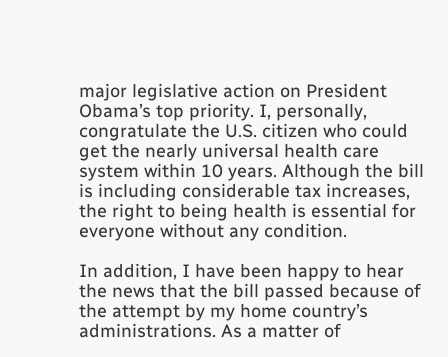major legislative action on President Obama’s top priority. I, personally, congratulate the U.S. citizen who could get the nearly universal health care system within 10 years. Although the bill is including considerable tax increases, the right to being health is essential for everyone without any condition.

In addition, I have been happy to hear the news that the bill passed because of the attempt by my home country’s administrations. As a matter of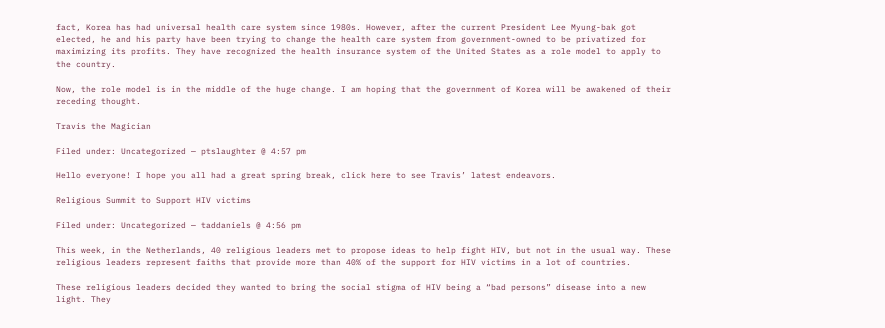fact, Korea has had universal health care system since 1980s. However, after the current President Lee Myung-bak got elected, he and his party have been trying to change the health care system from government-owned to be privatized for maximizing its profits. They have recognized the health insurance system of the United States as a role model to apply to the country.

Now, the role model is in the middle of the huge change. I am hoping that the government of Korea will be awakened of their receding thought.

Travis the Magician

Filed under: Uncategorized — ptslaughter @ 4:57 pm

Hello everyone! I hope you all had a great spring break, click here to see Travis’ latest endeavors.

Religious Summit to Support HIV victims

Filed under: Uncategorized — taddaniels @ 4:56 pm

This week, in the Netherlands, 40 religious leaders met to propose ideas to help fight HIV, but not in the usual way. These religious leaders represent faiths that provide more than 40% of the support for HIV victims in a lot of countries.

These religious leaders decided they wanted to bring the social stigma of HIV being a “bad persons” disease into a new light. They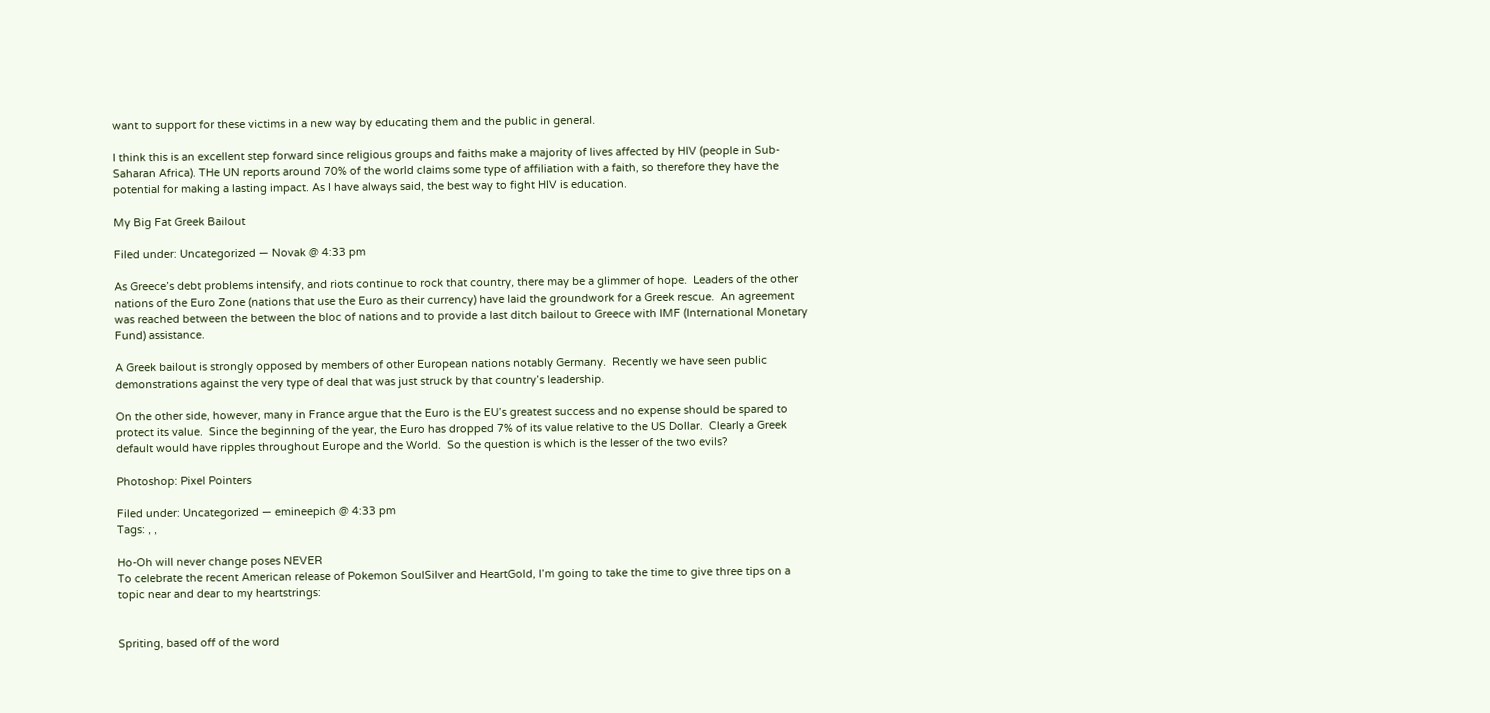want to support for these victims in a new way by educating them and the public in general.

I think this is an excellent step forward since religious groups and faiths make a majority of lives affected by HIV (people in Sub-Saharan Africa). THe UN reports around 70% of the world claims some type of affiliation with a faith, so therefore they have the potential for making a lasting impact. As I have always said, the best way to fight HIV is education.

My Big Fat Greek Bailout

Filed under: Uncategorized — Novak @ 4:33 pm

As Greece’s debt problems intensify, and riots continue to rock that country, there may be a glimmer of hope.  Leaders of the other nations of the Euro Zone (nations that use the Euro as their currency) have laid the groundwork for a Greek rescue.  An agreement was reached between the between the bloc of nations and to provide a last ditch bailout to Greece with IMF (International Monetary Fund) assistance.

A Greek bailout is strongly opposed by members of other European nations notably Germany.  Recently we have seen public demonstrations against the very type of deal that was just struck by that country’s leadership.

On the other side, however, many in France argue that the Euro is the EU’s greatest success and no expense should be spared to protect its value.  Since the beginning of the year, the Euro has dropped 7% of its value relative to the US Dollar.  Clearly a Greek default would have ripples throughout Europe and the World.  So the question is which is the lesser of the two evils?

Photoshop: Pixel Pointers

Filed under: Uncategorized — emineepich @ 4:33 pm
Tags: , ,

Ho-Oh will never change poses NEVER
To celebrate the recent American release of Pokemon SoulSilver and HeartGold, I’m going to take the time to give three tips on a topic near and dear to my heartstrings:


Spriting, based off of the word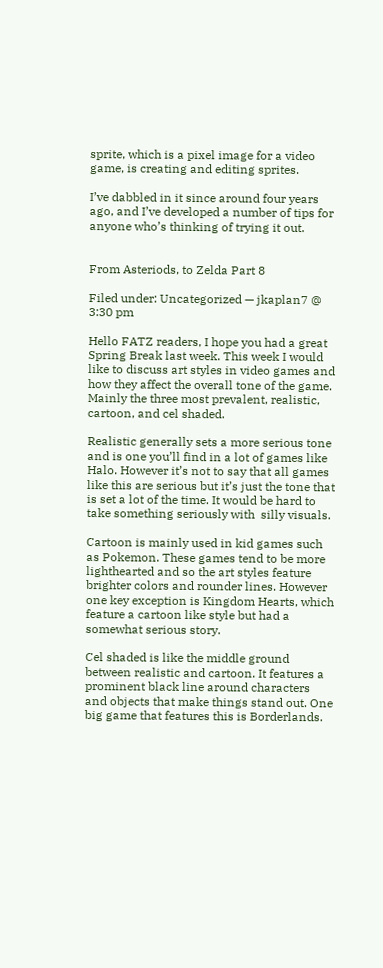sprite, which is a pixel image for a video game, is creating and editing sprites.

I’ve dabbled in it since around four years ago, and I’ve developed a number of tips for anyone who’s thinking of trying it out.


From Asteriods, to Zelda Part 8

Filed under: Uncategorized — jkaplan7 @ 3:30 pm

Hello FATZ readers, I hope you had a great Spring Break last week. This week I would like to discuss art styles in video games and how they affect the overall tone of the game. Mainly the three most prevalent, realistic, cartoon, and cel shaded.

Realistic generally sets a more serious tone and is one you’ll find in a lot of games like Halo. However it’s not to say that all games like this are serious but it’s just the tone that is set a lot of the time. It would be hard to take something seriously with  silly visuals.

Cartoon is mainly used in kid games such as Pokemon. These games tend to be more lighthearted and so the art styles feature brighter colors and rounder lines. However one key exception is Kingdom Hearts, which feature a cartoon like style but had a somewhat serious story.

Cel shaded is like the middle ground between realistic and cartoon. It features a prominent black line around characters and objects that make things stand out. One big game that features this is Borderlands.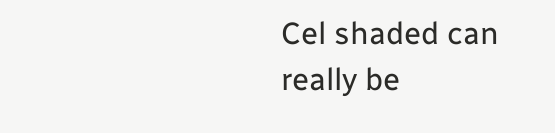Cel shaded can really be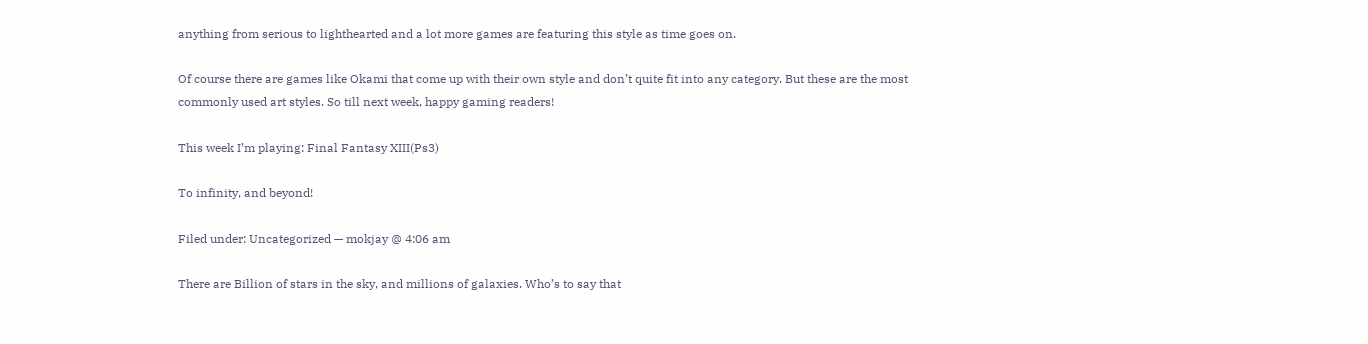anything from serious to lighthearted and a lot more games are featuring this style as time goes on.

Of course there are games like Okami that come up with their own style and don’t quite fit into any category. But these are the most commonly used art styles. So till next week, happy gaming readers!

This week I’m playing: Final Fantasy XIII(Ps3)

To infinity, and beyond!

Filed under: Uncategorized — mokjay @ 4:06 am

There are Billion of stars in the sky, and millions of galaxies. Who’s to say that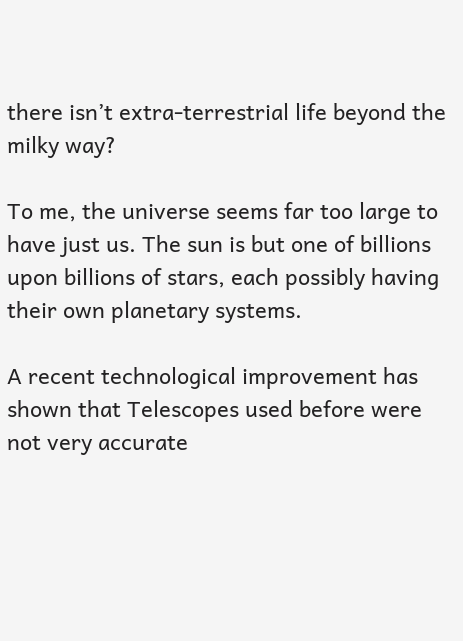there isn’t extra-terrestrial life beyond the milky way?

To me, the universe seems far too large to have just us. The sun is but one of billions upon billions of stars, each possibly having their own planetary systems.

A recent technological improvement has shown that Telescopes used before were not very accurate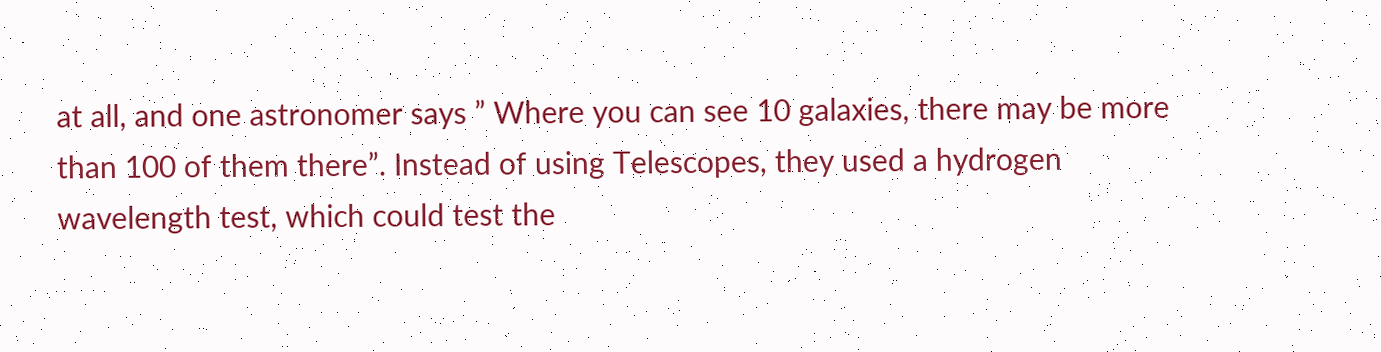at all, and one astronomer says ” Where you can see 10 galaxies, there may be more than 100 of them there”. Instead of using Telescopes, they used a hydrogen wavelength test, which could test the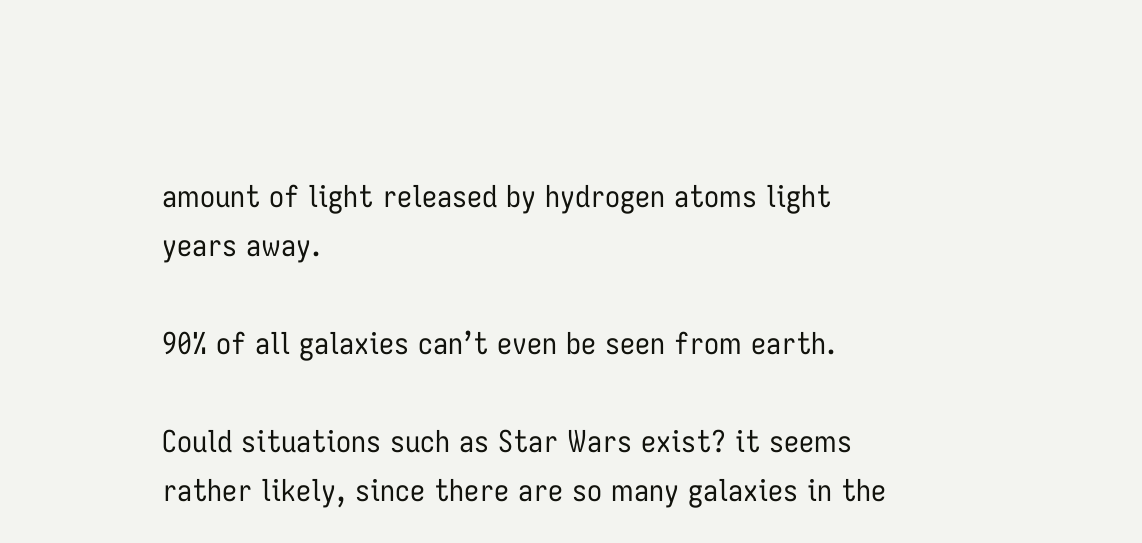amount of light released by hydrogen atoms light years away.

90% of all galaxies can’t even be seen from earth.

Could situations such as Star Wars exist? it seems rather likely, since there are so many galaxies in the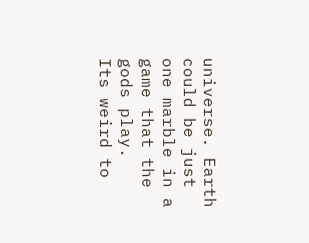universe. Earth could be just one marble in a game that the gods play.
Its weird to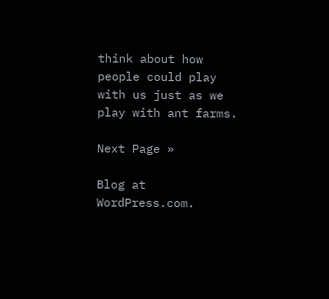think about how people could play with us just as we play with ant farms.

Next Page »

Blog at WordPress.com.